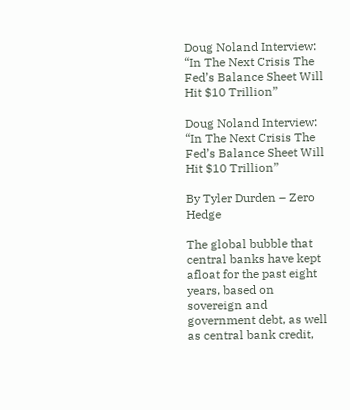Doug Noland Interview: “In The Next Crisis The Fed’s Balance Sheet Will Hit $10 Trillion”

Doug Noland Interview: “In The Next Crisis The Fed’s Balance Sheet Will Hit $10 Trillion”

By Tyler Durden – Zero Hedge

The global bubble that central banks have kept afloat for the past eight years, based on sovereign and government debt, as well as central bank credit,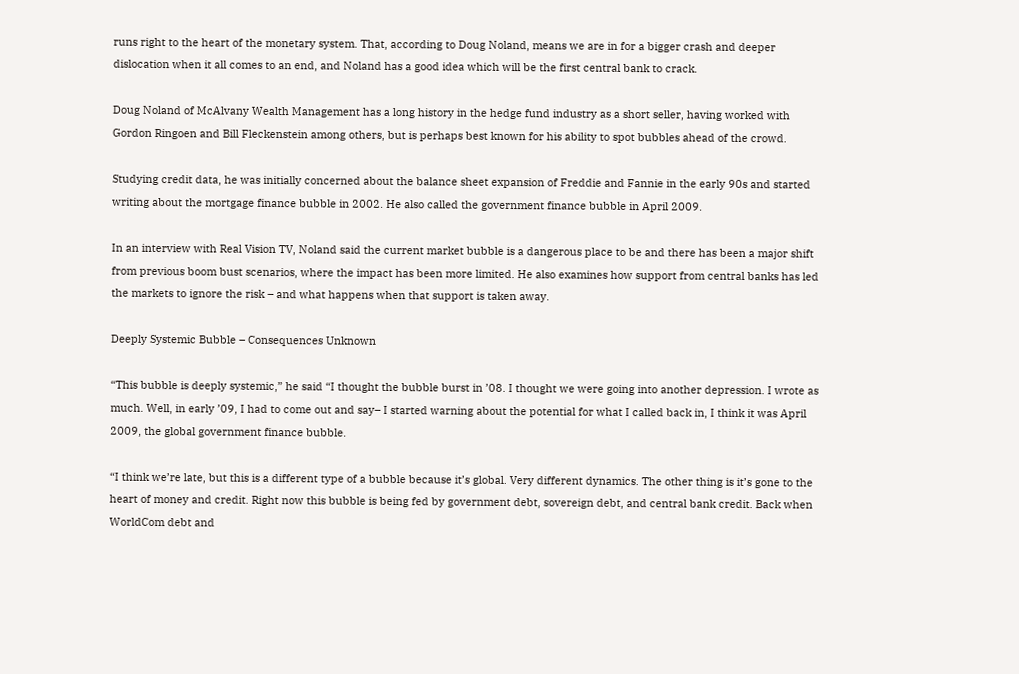runs right to the heart of the monetary system. That, according to Doug Noland, means we are in for a bigger crash and deeper dislocation when it all comes to an end, and Noland has a good idea which will be the first central bank to crack.

Doug Noland of McAlvany Wealth Management has a long history in the hedge fund industry as a short seller, having worked with Gordon Ringoen and Bill Fleckenstein among others, but is perhaps best known for his ability to spot bubbles ahead of the crowd.

Studying credit data, he was initially concerned about the balance sheet expansion of Freddie and Fannie in the early 90s and started writing about the mortgage finance bubble in 2002. He also called the government finance bubble in April 2009.

In an interview with Real Vision TV, Noland said the current market bubble is a dangerous place to be and there has been a major shift from previous boom bust scenarios, where the impact has been more limited. He also examines how support from central banks has led the markets to ignore the risk – and what happens when that support is taken away.

Deeply Systemic Bubble – Consequences Unknown

“This bubble is deeply systemic,” he said “I thought the bubble burst in ’08. I thought we were going into another depression. I wrote as much. Well, in early ’09, I had to come out and say– I started warning about the potential for what I called back in, I think it was April 2009, the global government finance bubble.

“I think we’re late, but this is a different type of a bubble because it’s global. Very different dynamics. The other thing is it’s gone to the heart of money and credit. Right now this bubble is being fed by government debt, sovereign debt, and central bank credit. Back when WorldCom debt and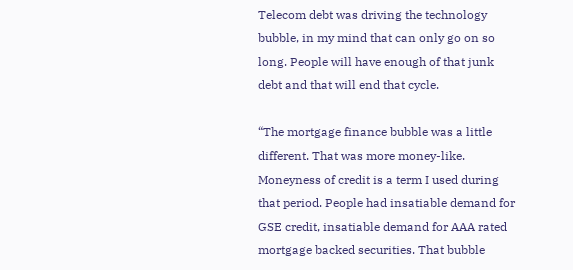Telecom debt was driving the technology bubble, in my mind that can only go on so long. People will have enough of that junk debt and that will end that cycle.

“The mortgage finance bubble was a little different. That was more money-like. Moneyness of credit is a term I used during that period. People had insatiable demand for GSE credit, insatiable demand for AAA rated mortgage backed securities. That bubble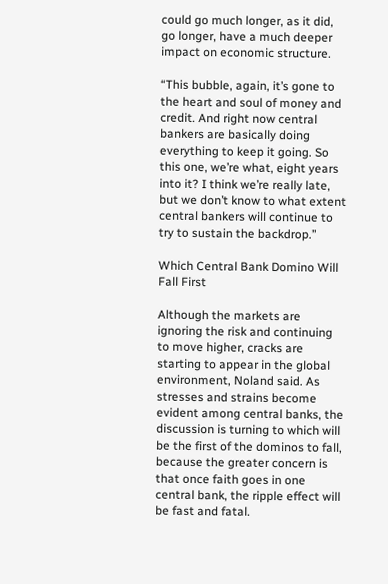could go much longer, as it did, go longer, have a much deeper impact on economic structure.

“This bubble, again, it’s gone to the heart and soul of money and credit. And right now central bankers are basically doing everything to keep it going. So this one, we’re what, eight years into it? I think we’re really late, but we don’t know to what extent central bankers will continue to try to sustain the backdrop.”

Which Central Bank Domino Will Fall First

Although the markets are ignoring the risk and continuing to move higher, cracks are starting to appear in the global environment, Noland said. As stresses and strains become evident among central banks, the discussion is turning to which will be the first of the dominos to fall, because the greater concern is that once faith goes in one central bank, the ripple effect will be fast and fatal.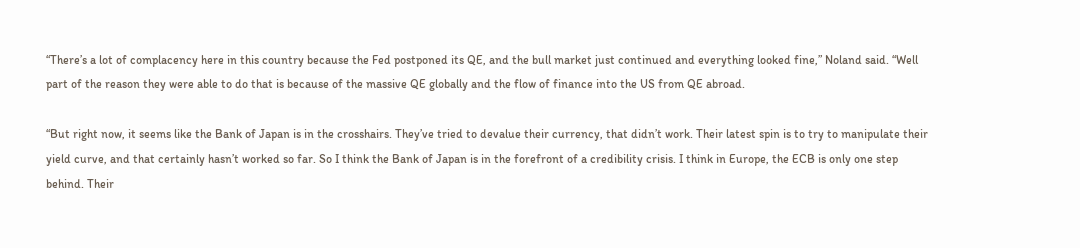“There’s a lot of complacency here in this country because the Fed postponed its QE, and the bull market just continued and everything looked fine,” Noland said. “Well part of the reason they were able to do that is because of the massive QE globally and the flow of finance into the US from QE abroad.

“But right now, it seems like the Bank of Japan is in the crosshairs. They’ve tried to devalue their currency, that didn’t work. Their latest spin is to try to manipulate their yield curve, and that certainly hasn’t worked so far. So I think the Bank of Japan is in the forefront of a credibility crisis. I think in Europe, the ECB is only one step behind. Their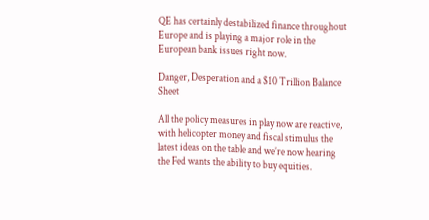QE has certainly destabilized finance throughout Europe and is playing a major role in the European bank issues right now.

Danger, Desperation and a $10 Trillion Balance Sheet

All the policy measures in play now are reactive, with helicopter money and fiscal stimulus the latest ideas on the table and we’re now hearing the Fed wants the ability to buy equities.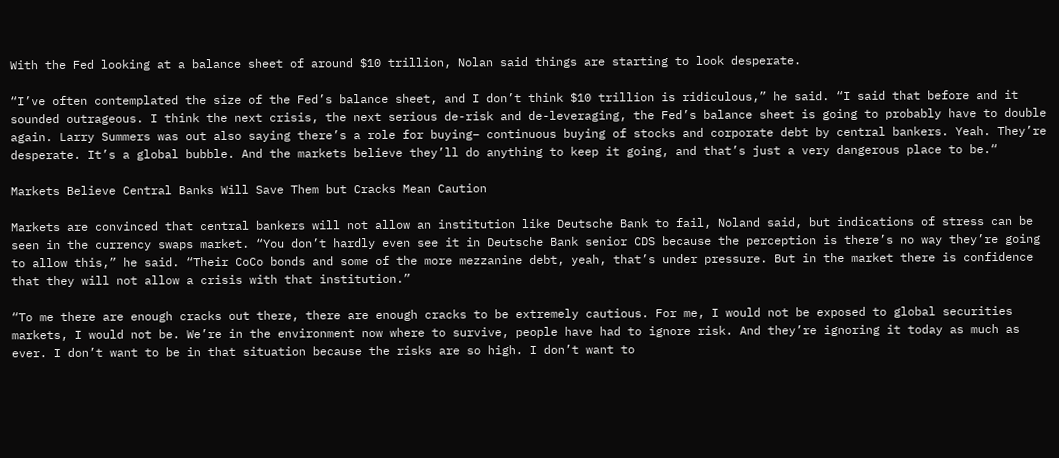With the Fed looking at a balance sheet of around $10 trillion, Nolan said things are starting to look desperate.

“I’ve often contemplated the size of the Fed’s balance sheet, and I don’t think $10 trillion is ridiculous,” he said. “I said that before and it sounded outrageous. I think the next crisis, the next serious de-risk and de-leveraging, the Fed’s balance sheet is going to probably have to double again. Larry Summers was out also saying there’s a role for buying– continuous buying of stocks and corporate debt by central bankers. Yeah. They’re desperate. It’s a global bubble. And the markets believe they’ll do anything to keep it going, and that’s just a very dangerous place to be.“

Markets Believe Central Banks Will Save Them but Cracks Mean Caution

Markets are convinced that central bankers will not allow an institution like Deutsche Bank to fail, Noland said, but indications of stress can be seen in the currency swaps market. “You don’t hardly even see it in Deutsche Bank senior CDS because the perception is there’s no way they’re going to allow this,” he said. “Their CoCo bonds and some of the more mezzanine debt, yeah, that’s under pressure. But in the market there is confidence that they will not allow a crisis with that institution.”

“To me there are enough cracks out there, there are enough cracks to be extremely cautious. For me, I would not be exposed to global securities markets, I would not be. We’re in the environment now where to survive, people have had to ignore risk. And they’re ignoring it today as much as ever. I don’t want to be in that situation because the risks are so high. I don’t want to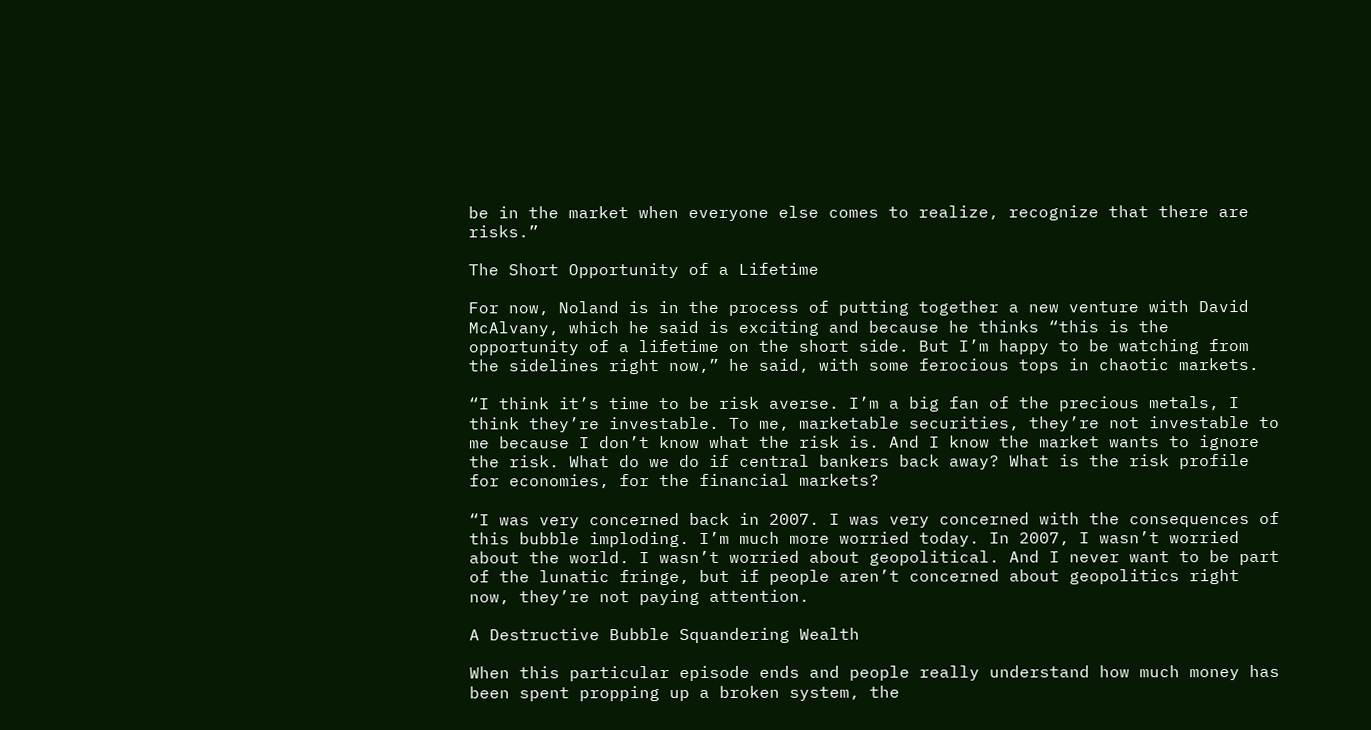be in the market when everyone else comes to realize, recognize that there are risks.”

The Short Opportunity of a Lifetime

For now, Noland is in the process of putting together a new venture with David McAlvany, which he said is exciting and because he thinks “this is the opportunity of a lifetime on the short side. But I’m happy to be watching from the sidelines right now,” he said, with some ferocious tops in chaotic markets.

“I think it’s time to be risk averse. I’m a big fan of the precious metals, I think they’re investable. To me, marketable securities, they’re not investable to me because I don’t know what the risk is. And I know the market wants to ignore the risk. What do we do if central bankers back away? What is the risk profile for economies, for the financial markets?

“I was very concerned back in 2007. I was very concerned with the consequences of this bubble imploding. I’m much more worried today. In 2007, I wasn’t worried about the world. I wasn’t worried about geopolitical. And I never want to be part of the lunatic fringe, but if people aren’t concerned about geopolitics right now, they’re not paying attention.

A Destructive Bubble Squandering Wealth

When this particular episode ends and people really understand how much money has been spent propping up a broken system, the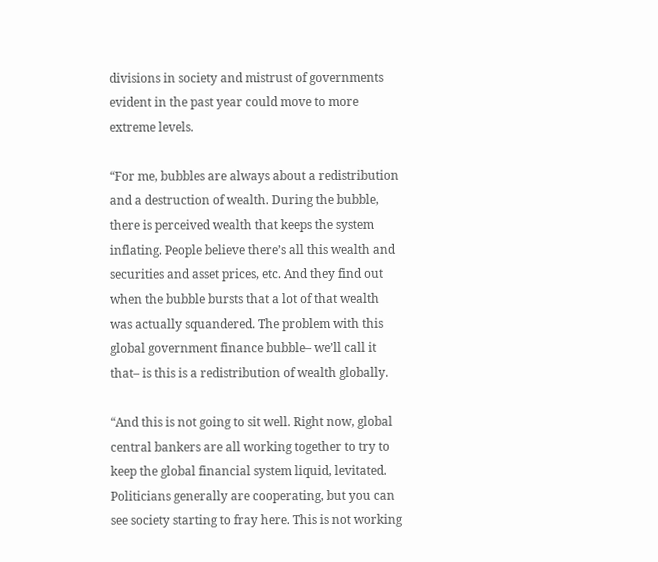divisions in society and mistrust of governments evident in the past year could move to more extreme levels.

“For me, bubbles are always about a redistribution and a destruction of wealth. During the bubble, there is perceived wealth that keeps the system inflating. People believe there’s all this wealth and securities and asset prices, etc. And they find out when the bubble bursts that a lot of that wealth was actually squandered. The problem with this global government finance bubble– we’ll call it that– is this is a redistribution of wealth globally.

“And this is not going to sit well. Right now, global central bankers are all working together to try to keep the global financial system liquid, levitated. Politicians generally are cooperating, but you can see society starting to fray here. This is not working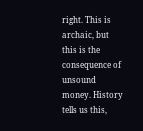right. This is archaic, but this is the consequence of unsound money. History tells us this,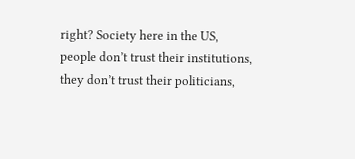right? Society here in the US, people don’t trust their institutions, they don’t trust their politicians,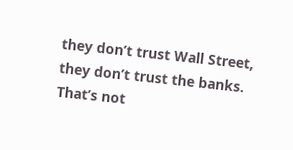they don’t trust Wall Street, they don’t trust the banks. That’s not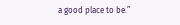a good place to be.”